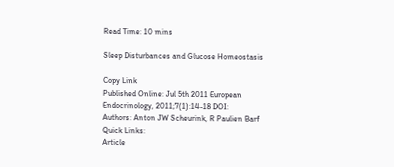Read Time: 10 mins

Sleep Disturbances and Glucose Homeostasis

Copy Link
Published Online: Jul 5th 2011 European Endocrinology, 2011;7(1):14-18 DOI:
Authors: Anton JW Scheurink, R Paulien Barf
Quick Links:
Article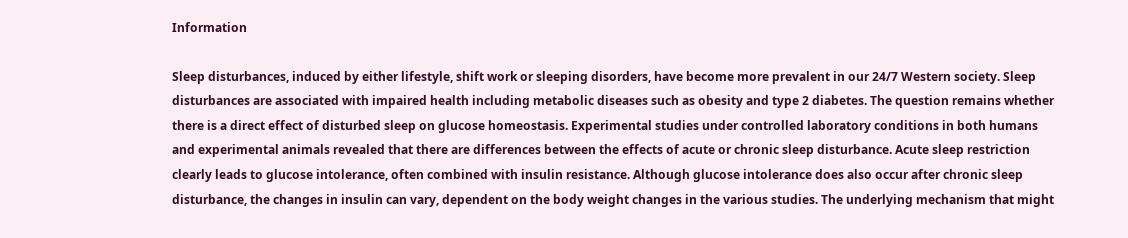Information

Sleep disturbances, induced by either lifestyle, shift work or sleeping disorders, have become more prevalent in our 24/7 Western society. Sleep disturbances are associated with impaired health including metabolic diseases such as obesity and type 2 diabetes. The question remains whether there is a direct effect of disturbed sleep on glucose homeostasis. Experimental studies under controlled laboratory conditions in both humans and experimental animals revealed that there are differences between the effects of acute or chronic sleep disturbance. Acute sleep restriction clearly leads to glucose intolerance, often combined with insulin resistance. Although glucose intolerance does also occur after chronic sleep disturbance, the changes in insulin can vary, dependent on the body weight changes in the various studies. The underlying mechanism that might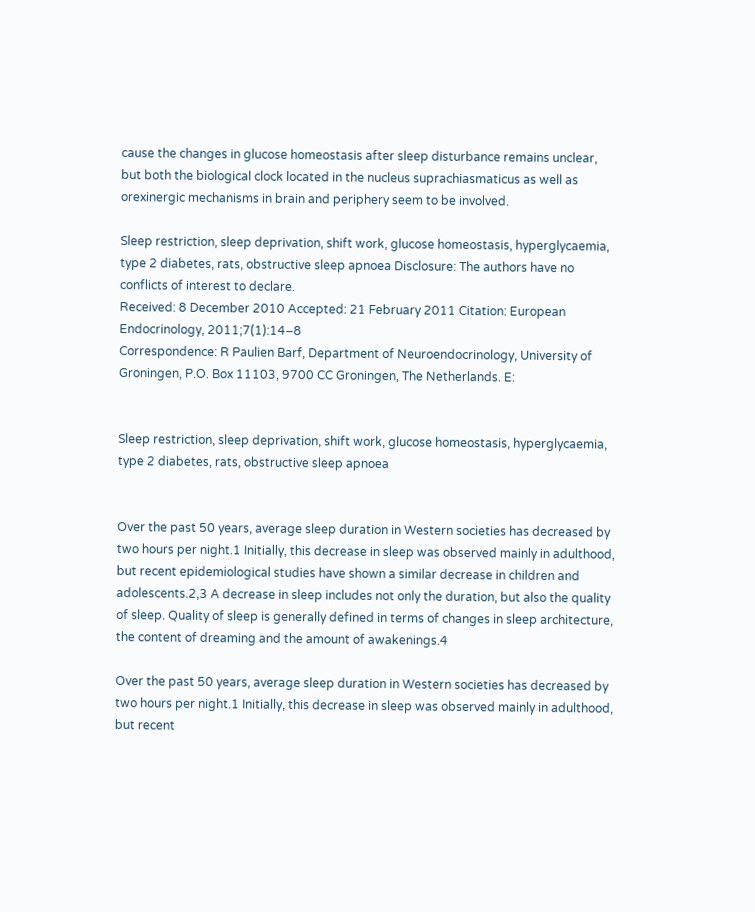cause the changes in glucose homeostasis after sleep disturbance remains unclear, but both the biological clock located in the nucleus suprachiasmaticus as well as orexinergic mechanisms in brain and periphery seem to be involved.

Sleep restriction, sleep deprivation, shift work, glucose homeostasis, hyperglycaemia, type 2 diabetes, rats, obstructive sleep apnoea Disclosure: The authors have no conflicts of interest to declare.
Received: 8 December 2010 Accepted: 21 February 2011 Citation: European Endocrinology, 2011;7(1):14–8
Correspondence: R Paulien Barf, Department of Neuroendocrinology, University of Groningen, P.O. Box 11103, 9700 CC Groningen, The Netherlands. E:


Sleep restriction, sleep deprivation, shift work, glucose homeostasis, hyperglycaemia, type 2 diabetes, rats, obstructive sleep apnoea


Over the past 50 years, average sleep duration in Western societies has decreased by two hours per night.1 Initially, this decrease in sleep was observed mainly in adulthood, but recent epidemiological studies have shown a similar decrease in children and adolescents.2,3 A decrease in sleep includes not only the duration, but also the quality of sleep. Quality of sleep is generally defined in terms of changes in sleep architecture, the content of dreaming and the amount of awakenings.4

Over the past 50 years, average sleep duration in Western societies has decreased by two hours per night.1 Initially, this decrease in sleep was observed mainly in adulthood, but recent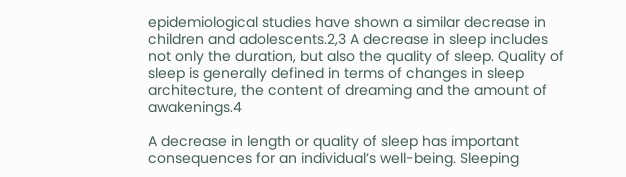epidemiological studies have shown a similar decrease in children and adolescents.2,3 A decrease in sleep includes not only the duration, but also the quality of sleep. Quality of sleep is generally defined in terms of changes in sleep architecture, the content of dreaming and the amount of awakenings.4

A decrease in length or quality of sleep has important consequences for an individual’s well-being. Sleeping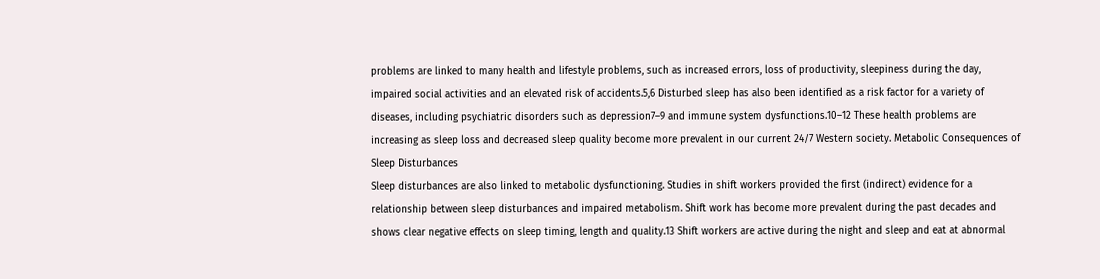problems are linked to many health and lifestyle problems, such as increased errors, loss of productivity, sleepiness during the day, impaired social activities and an elevated risk of accidents.5,6 Disturbed sleep has also been identified as a risk factor for a variety of diseases, including psychiatric disorders such as depression7–9 and immune system dysfunctions.10–12 These health problems are increasing as sleep loss and decreased sleep quality become more prevalent in our current 24/7 Western society. Metabolic Consequences of Sleep Disturbances
Sleep disturbances are also linked to metabolic dysfunctioning. Studies in shift workers provided the first (indirect) evidence for a relationship between sleep disturbances and impaired metabolism. Shift work has become more prevalent during the past decades and shows clear negative effects on sleep timing, length and quality.13 Shift workers are active during the night and sleep and eat at abnormal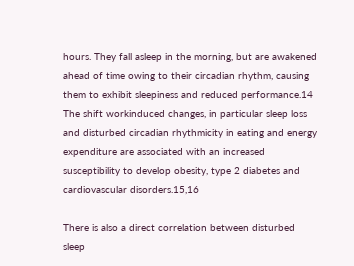hours. They fall asleep in the morning, but are awakened ahead of time owing to their circadian rhythm, causing them to exhibit sleepiness and reduced performance.14 The shift workinduced changes, in particular sleep loss and disturbed circadian rhythmicity in eating and energy expenditure are associated with an increased susceptibility to develop obesity, type 2 diabetes and cardiovascular disorders.15,16

There is also a direct correlation between disturbed sleep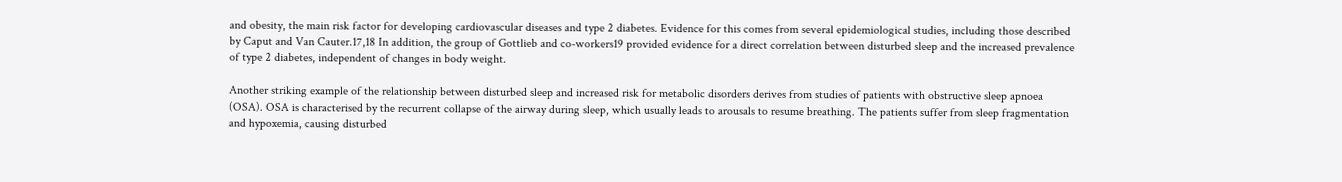and obesity, the main risk factor for developing cardiovascular diseases and type 2 diabetes. Evidence for this comes from several epidemiological studies, including those described by Caput and Van Cauter.17,18 In addition, the group of Gottlieb and co-workers19 provided evidence for a direct correlation between disturbed sleep and the increased prevalence of type 2 diabetes, independent of changes in body weight.

Another striking example of the relationship between disturbed sleep and increased risk for metabolic disorders derives from studies of patients with obstructive sleep apnoea (OSA). OSA is characterised by the recurrent collapse of the airway during sleep, which usually leads to arousals to resume breathing. The patients suffer from sleep fragmentation and hypoxemia, causing disturbed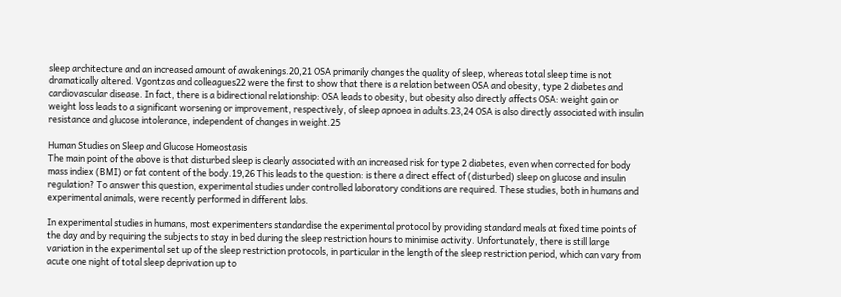sleep architecture and an increased amount of awakenings.20,21 OSA primarily changes the quality of sleep, whereas total sleep time is not dramatically altered. Vgontzas and colleagues22 were the first to show that there is a relation between OSA and obesity, type 2 diabetes and cardiovascular disease. In fact, there is a bidirectional relationship: OSA leads to obesity, but obesity also directly affects OSA: weight gain or weight loss leads to a significant worsening or improvement, respectively, of sleep apnoea in adults.23,24 OSA is also directly associated with insulin resistance and glucose intolerance, independent of changes in weight.25

Human Studies on Sleep and Glucose Homeostasis
The main point of the above is that disturbed sleep is clearly associated with an increased risk for type 2 diabetes, even when corrected for body mass indiex (BMI) or fat content of the body.19,26 This leads to the question: is there a direct effect of (disturbed) sleep on glucose and insulin regulation? To answer this question, experimental studies under controlled laboratory conditions are required. These studies, both in humans and experimental animals, were recently performed in different labs.

In experimental studies in humans, most experimenters standardise the experimental protocol by providing standard meals at fixed time points of the day and by requiring the subjects to stay in bed during the sleep restriction hours to minimise activity. Unfortunately, there is still large variation in the experimental set up of the sleep restriction protocols, in particular in the length of the sleep restriction period, which can vary from acute one night of total sleep deprivation up to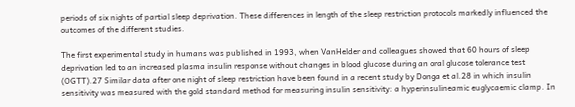periods of six nights of partial sleep deprivation. These differences in length of the sleep restriction protocols markedly influenced the outcomes of the different studies.

The first experimental study in humans was published in 1993, when VanHelder and colleagues showed that 60 hours of sleep deprivation led to an increased plasma insulin response without changes in blood glucose during an oral glucose tolerance test (OGTT).27 Similar data after one night of sleep restriction have been found in a recent study by Donga et al.28 in which insulin sensitivity was measured with the gold standard method for measuring insulin sensitivity: a hyperinsulineamic euglycaemic clamp. In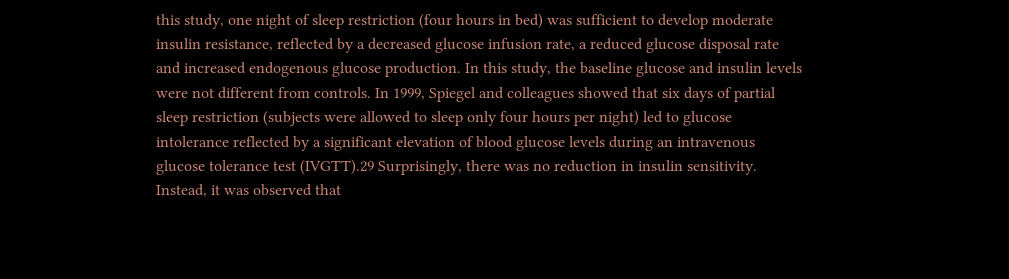this study, one night of sleep restriction (four hours in bed) was sufficient to develop moderate insulin resistance, reflected by a decreased glucose infusion rate, a reduced glucose disposal rate and increased endogenous glucose production. In this study, the baseline glucose and insulin levels were not different from controls. In 1999, Spiegel and colleagues showed that six days of partial sleep restriction (subjects were allowed to sleep only four hours per night) led to glucose intolerance reflected by a significant elevation of blood glucose levels during an intravenous glucose tolerance test (IVGTT).29 Surprisingly, there was no reduction in insulin sensitivity. Instead, it was observed that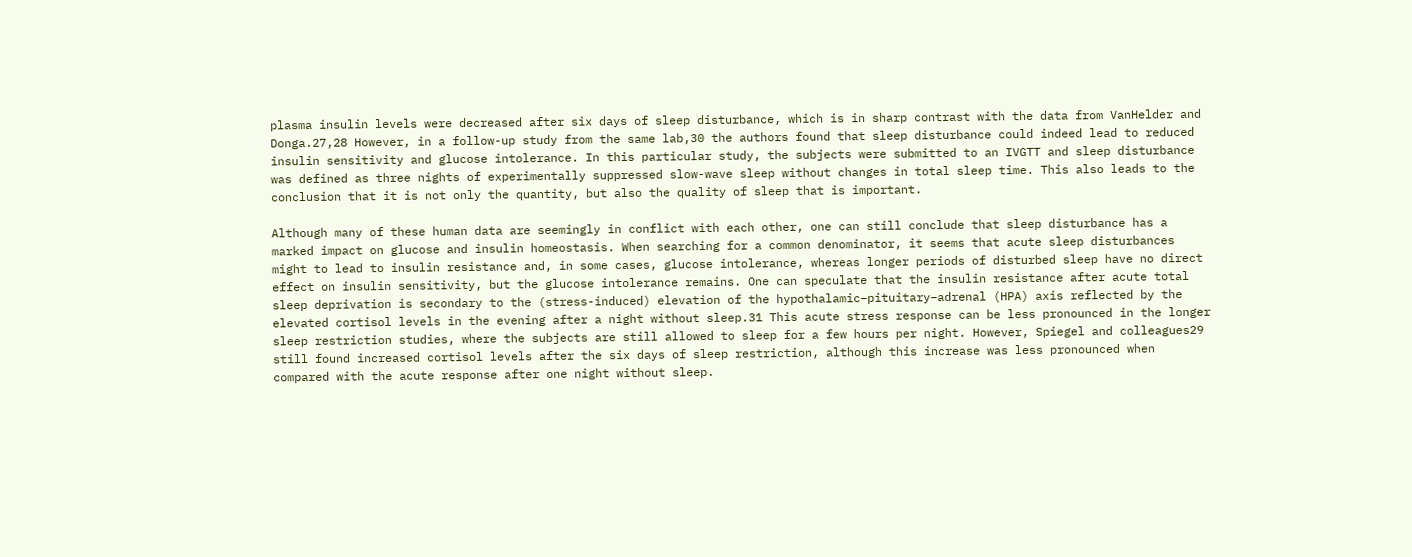plasma insulin levels were decreased after six days of sleep disturbance, which is in sharp contrast with the data from VanHelder and Donga.27,28 However, in a follow-up study from the same lab,30 the authors found that sleep disturbance could indeed lead to reduced insulin sensitivity and glucose intolerance. In this particular study, the subjects were submitted to an IVGTT and sleep disturbance was defined as three nights of experimentally suppressed slow-wave sleep without changes in total sleep time. This also leads to the conclusion that it is not only the quantity, but also the quality of sleep that is important.

Although many of these human data are seemingly in conflict with each other, one can still conclude that sleep disturbance has a marked impact on glucose and insulin homeostasis. When searching for a common denominator, it seems that acute sleep disturbances might to lead to insulin resistance and, in some cases, glucose intolerance, whereas longer periods of disturbed sleep have no direct effect on insulin sensitivity, but the glucose intolerance remains. One can speculate that the insulin resistance after acute total sleep deprivation is secondary to the (stress-induced) elevation of the hypothalamic–pituitary–adrenal (HPA) axis reflected by the elevated cortisol levels in the evening after a night without sleep.31 This acute stress response can be less pronounced in the longer sleep restriction studies, where the subjects are still allowed to sleep for a few hours per night. However, Spiegel and colleagues29 still found increased cortisol levels after the six days of sleep restriction, although this increase was less pronounced when compared with the acute response after one night without sleep.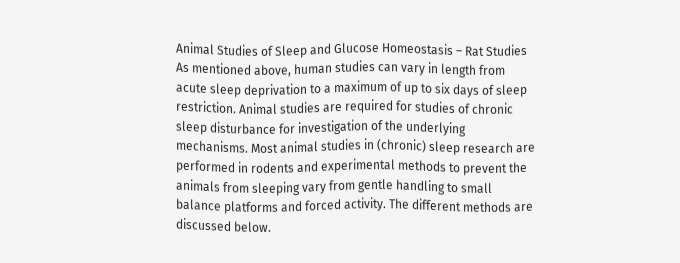Animal Studies of Sleep and Glucose Homeostasis – Rat Studies
As mentioned above, human studies can vary in length from acute sleep deprivation to a maximum of up to six days of sleep restriction. Animal studies are required for studies of chronic sleep disturbance for investigation of the underlying mechanisms. Most animal studies in (chronic) sleep research are performed in rodents and experimental methods to prevent the animals from sleeping vary from gentle handling to small balance platforms and forced activity. The different methods are discussed below.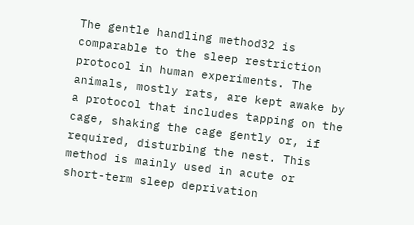The gentle handling method32 is comparable to the sleep restriction protocol in human experiments. The animals, mostly rats, are kept awake by a protocol that includes tapping on the cage, shaking the cage gently or, if required, disturbing the nest. This method is mainly used in acute or short-term sleep deprivation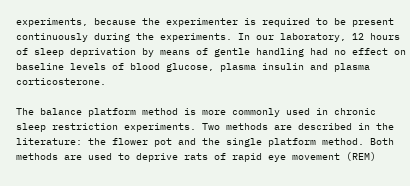experiments, because the experimenter is required to be present continuously during the experiments. In our laboratory, 12 hours of sleep deprivation by means of gentle handling had no effect on baseline levels of blood glucose, plasma insulin and plasma corticosterone.

The balance platform method is more commonly used in chronic sleep restriction experiments. Two methods are described in the literature: the flower pot and the single platform method. Both methods are used to deprive rats of rapid eye movement (REM)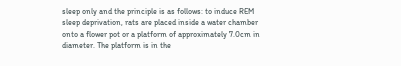sleep only and the principle is as follows: to induce REM sleep deprivation, rats are placed inside a water chamber onto a flower pot or a platform of approximately 7.0cm in diameter. The platform is in the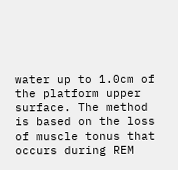water up to 1.0cm of the platform upper surface. The method is based on the loss of muscle tonus that occurs during REM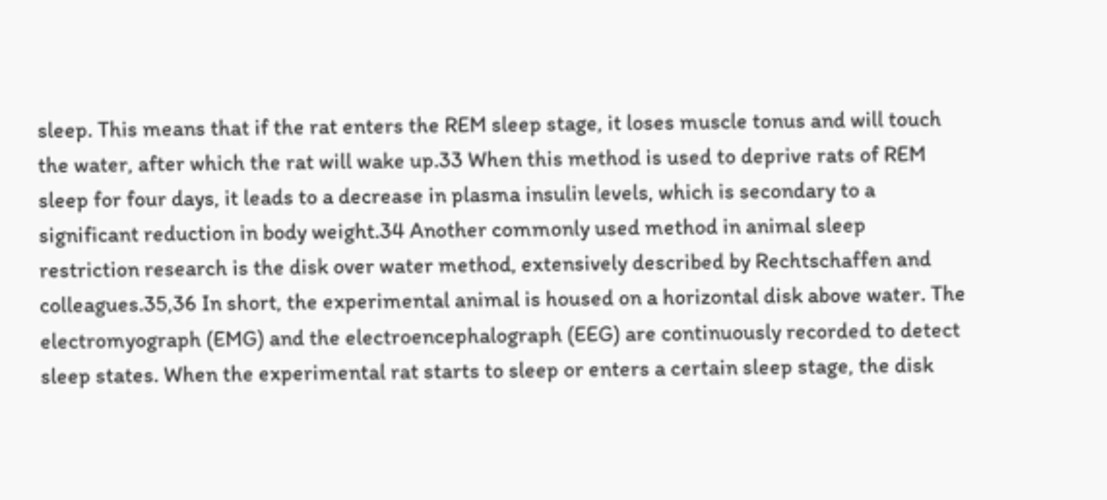sleep. This means that if the rat enters the REM sleep stage, it loses muscle tonus and will touch the water, after which the rat will wake up.33 When this method is used to deprive rats of REM sleep for four days, it leads to a decrease in plasma insulin levels, which is secondary to a significant reduction in body weight.34 Another commonly used method in animal sleep restriction research is the disk over water method, extensively described by Rechtschaffen and colleagues.35,36 In short, the experimental animal is housed on a horizontal disk above water. The electromyograph (EMG) and the electroencephalograph (EEG) are continuously recorded to detect sleep states. When the experimental rat starts to sleep or enters a certain sleep stage, the disk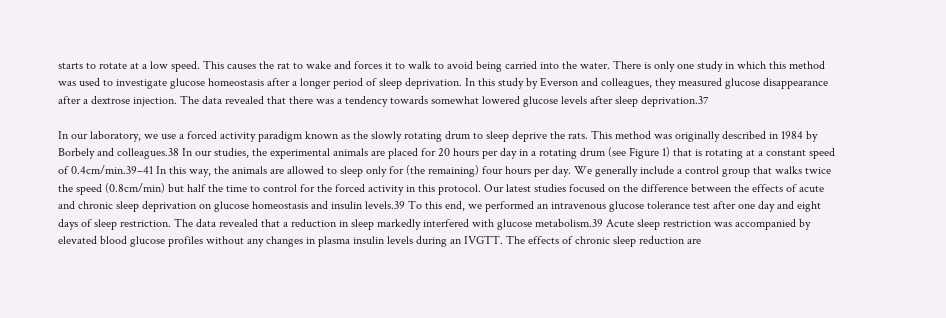starts to rotate at a low speed. This causes the rat to wake and forces it to walk to avoid being carried into the water. There is only one study in which this method was used to investigate glucose homeostasis after a longer period of sleep deprivation. In this study by Everson and colleagues, they measured glucose disappearance after a dextrose injection. The data revealed that there was a tendency towards somewhat lowered glucose levels after sleep deprivation.37

In our laboratory, we use a forced activity paradigm known as the slowly rotating drum to sleep deprive the rats. This method was originally described in 1984 by Borbely and colleagues.38 In our studies, the experimental animals are placed for 20 hours per day in a rotating drum (see Figure 1) that is rotating at a constant speed of 0.4cm/min.39–41 In this way, the animals are allowed to sleep only for (the remaining) four hours per day. We generally include a control group that walks twice the speed (0.8cm/min) but half the time to control for the forced activity in this protocol. Our latest studies focused on the difference between the effects of acute and chronic sleep deprivation on glucose homeostasis and insulin levels.39 To this end, we performed an intravenous glucose tolerance test after one day and eight days of sleep restriction. The data revealed that a reduction in sleep markedly interfered with glucose metabolism.39 Acute sleep restriction was accompanied by elevated blood glucose profiles without any changes in plasma insulin levels during an IVGTT. The effects of chronic sleep reduction are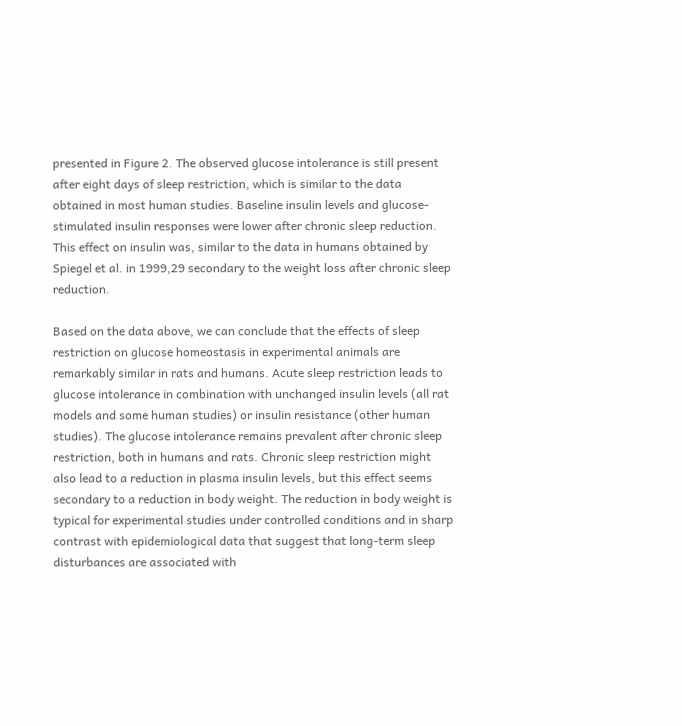presented in Figure 2. The observed glucose intolerance is still present after eight days of sleep restriction, which is similar to the data obtained in most human studies. Baseline insulin levels and glucose-stimulated insulin responses were lower after chronic sleep reduction. This effect on insulin was, similar to the data in humans obtained by Spiegel et al. in 1999,29 secondary to the weight loss after chronic sleep reduction.

Based on the data above, we can conclude that the effects of sleep restriction on glucose homeostasis in experimental animals are remarkably similar in rats and humans. Acute sleep restriction leads to glucose intolerance in combination with unchanged insulin levels (all rat models and some human studies) or insulin resistance (other human studies). The glucose intolerance remains prevalent after chronic sleep restriction, both in humans and rats. Chronic sleep restriction might also lead to a reduction in plasma insulin levels, but this effect seems secondary to a reduction in body weight. The reduction in body weight is typical for experimental studies under controlled conditions and in sharp contrast with epidemiological data that suggest that long-term sleep disturbances are associated with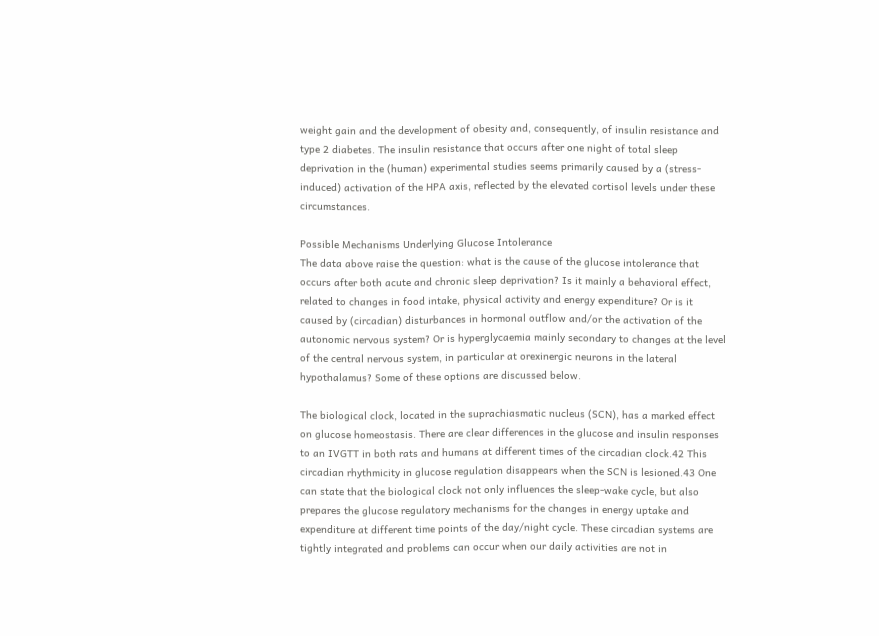weight gain and the development of obesity and, consequently, of insulin resistance and type 2 diabetes. The insulin resistance that occurs after one night of total sleep deprivation in the (human) experimental studies seems primarily caused by a (stress-induced) activation of the HPA axis, reflected by the elevated cortisol levels under these circumstances.

Possible Mechanisms Underlying Glucose Intolerance
The data above raise the question: what is the cause of the glucose intolerance that occurs after both acute and chronic sleep deprivation? Is it mainly a behavioral effect, related to changes in food intake, physical activity and energy expenditure? Or is it caused by (circadian) disturbances in hormonal outflow and/or the activation of the autonomic nervous system? Or is hyperglycaemia mainly secondary to changes at the level of the central nervous system, in particular at orexinergic neurons in the lateral hypothalamus? Some of these options are discussed below.

The biological clock, located in the suprachiasmatic nucleus (SCN), has a marked effect on glucose homeostasis. There are clear differences in the glucose and insulin responses to an IVGTT in both rats and humans at different times of the circadian clock.42 This circadian rhythmicity in glucose regulation disappears when the SCN is lesioned.43 One can state that the biological clock not only influences the sleep-wake cycle, but also prepares the glucose regulatory mechanisms for the changes in energy uptake and expenditure at different time points of the day/night cycle. These circadian systems are tightly integrated and problems can occur when our daily activities are not in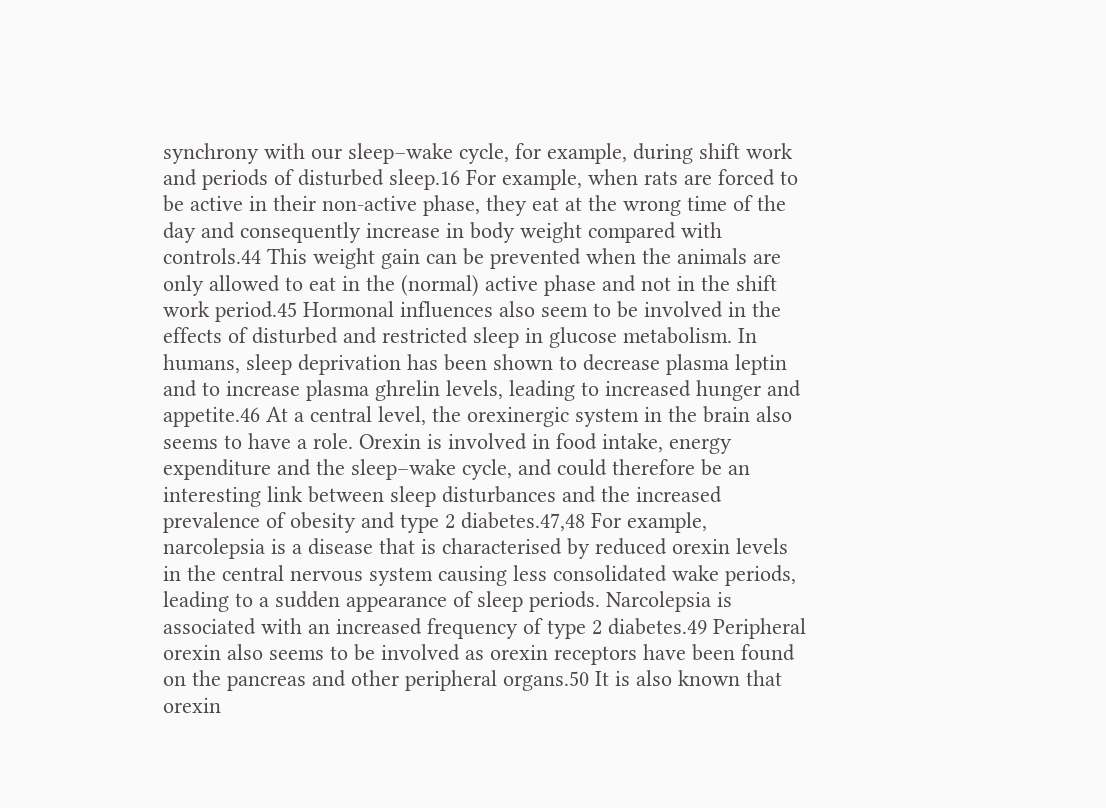synchrony with our sleep–wake cycle, for example, during shift work and periods of disturbed sleep.16 For example, when rats are forced to be active in their non-active phase, they eat at the wrong time of the day and consequently increase in body weight compared with controls.44 This weight gain can be prevented when the animals are only allowed to eat in the (normal) active phase and not in the shift work period.45 Hormonal influences also seem to be involved in the effects of disturbed and restricted sleep in glucose metabolism. In humans, sleep deprivation has been shown to decrease plasma leptin and to increase plasma ghrelin levels, leading to increased hunger and appetite.46 At a central level, the orexinergic system in the brain also seems to have a role. Orexin is involved in food intake, energy expenditure and the sleep–wake cycle, and could therefore be an interesting link between sleep disturbances and the increased prevalence of obesity and type 2 diabetes.47,48 For example, narcolepsia is a disease that is characterised by reduced orexin levels in the central nervous system causing less consolidated wake periods, leading to a sudden appearance of sleep periods. Narcolepsia is associated with an increased frequency of type 2 diabetes.49 Peripheral orexin also seems to be involved as orexin receptors have been found on the pancreas and other peripheral organs.50 It is also known that orexin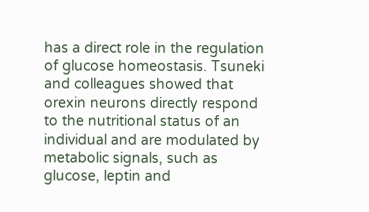has a direct role in the regulation of glucose homeostasis. Tsuneki and colleagues showed that orexin neurons directly respond to the nutritional status of an individual and are modulated by metabolic signals, such as glucose, leptin and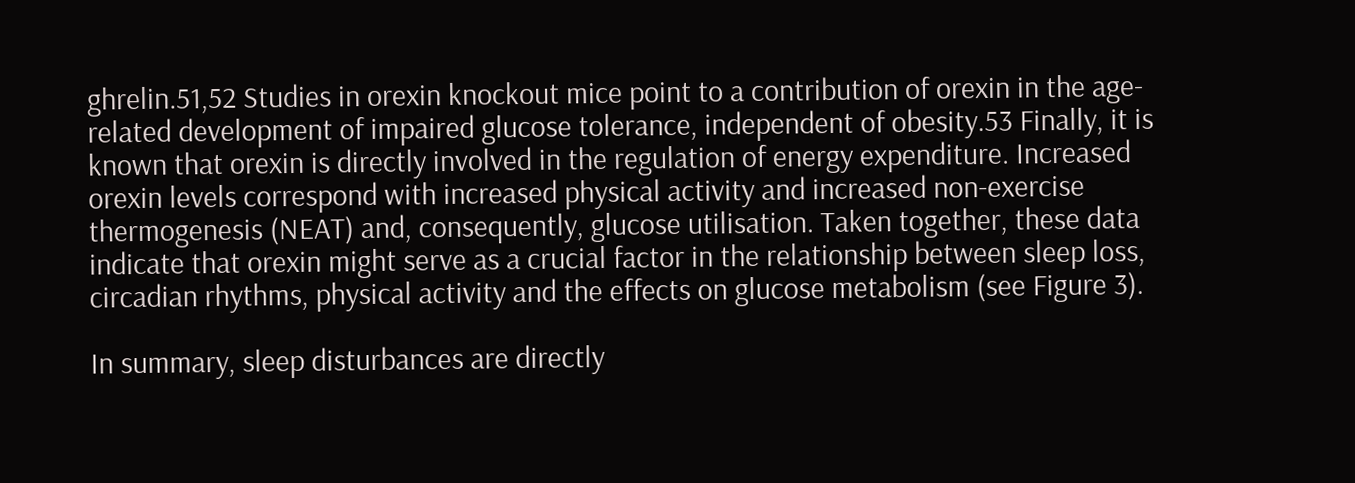ghrelin.51,52 Studies in orexin knockout mice point to a contribution of orexin in the age-related development of impaired glucose tolerance, independent of obesity.53 Finally, it is known that orexin is directly involved in the regulation of energy expenditure. Increased orexin levels correspond with increased physical activity and increased non-exercise thermogenesis (NEAT) and, consequently, glucose utilisation. Taken together, these data indicate that orexin might serve as a crucial factor in the relationship between sleep loss, circadian rhythms, physical activity and the effects on glucose metabolism (see Figure 3).

In summary, sleep disturbances are directly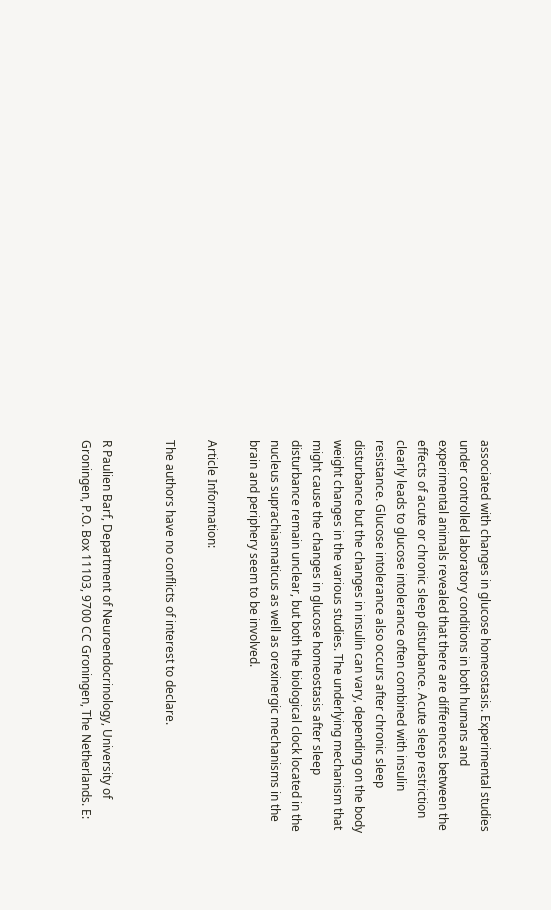associated with changes in glucose homeostasis. Experimental studies under controlled laboratory conditions in both humans and experimental animals revealed that there are differences between the effects of acute or chronic sleep disturbance. Acute sleep restriction clearly leads to glucose intolerance often combined with insulin resistance. Glucose intolerance also occurs after chronic sleep disturbance but the changes in insulin can vary, depending on the body weight changes in the various studies. The underlying mechanism that might cause the changes in glucose homeostasis after sleep disturbance remain unclear, but both the biological clock located in the nucleus suprachiasmaticus as well as orexinergic mechanisms in the brain and periphery seem to be involved.

Article Information:

The authors have no conflicts of interest to declare.


R Paulien Barf, Department of Neuroendocrinology, University of Groningen, P.O. Box 11103, 9700 CC Groningen, The Netherlands. E: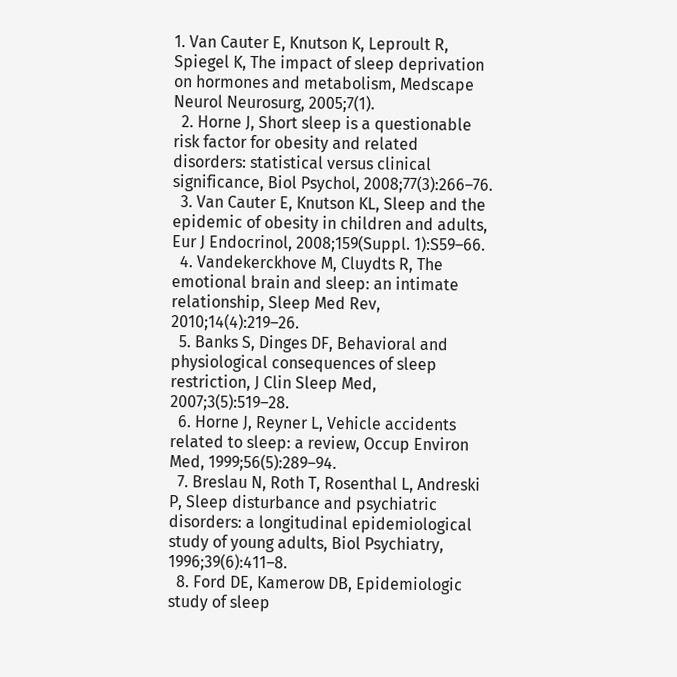1. Van Cauter E, Knutson K, Leproult R, Spiegel K, The impact of sleep deprivation on hormones and metabolism, Medscape Neurol Neurosurg, 2005;7(1).
  2. Horne J, Short sleep is a questionable risk factor for obesity and related disorders: statistical versus clinical significance, Biol Psychol, 2008;77(3):266–76.
  3. Van Cauter E, Knutson KL, Sleep and the epidemic of obesity in children and adults, Eur J Endocrinol, 2008;159(Suppl. 1):S59–66.
  4. Vandekerckhove M, Cluydts R, The emotional brain and sleep: an intimate relationship, Sleep Med Rev, 2010;14(4):219–26.
  5. Banks S, Dinges DF, Behavioral and physiological consequences of sleep restriction, J Clin Sleep Med, 2007;3(5):519–28.
  6. Horne J, Reyner L, Vehicle accidents related to sleep: a review, Occup Environ Med, 1999;56(5):289–94.
  7. Breslau N, Roth T, Rosenthal L, Andreski P, Sleep disturbance and psychiatric disorders: a longitudinal epidemiological study of young adults, Biol Psychiatry, 1996;39(6):411–8.
  8. Ford DE, Kamerow DB, Epidemiologic study of sleep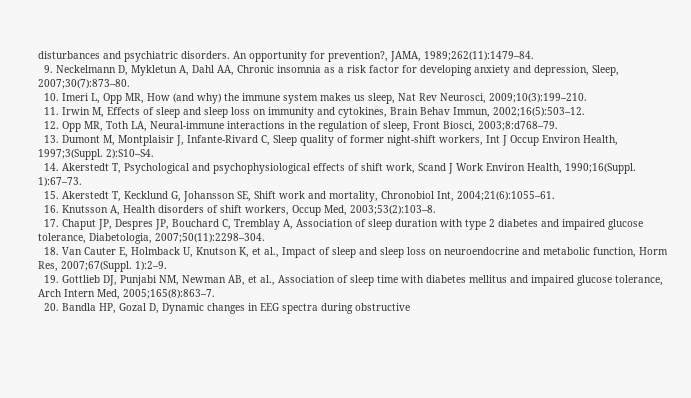disturbances and psychiatric disorders. An opportunity for prevention?, JAMA, 1989;262(11):1479–84.
  9. Neckelmann D, Mykletun A, Dahl AA, Chronic insomnia as a risk factor for developing anxiety and depression, Sleep, 2007;30(7):873–80.
  10. Imeri L, Opp MR, How (and why) the immune system makes us sleep, Nat Rev Neurosci, 2009;10(3):199–210.
  11. Irwin M, Effects of sleep and sleep loss on immunity and cytokines, Brain Behav Immun, 2002;16(5):503–12.
  12. Opp MR, Toth LA, Neural-immune interactions in the regulation of sleep, Front Biosci, 2003;8:d768–79.
  13. Dumont M, Montplaisir J, Infante-Rivard C, Sleep quality of former night-shift workers, Int J Occup Environ Health, 1997;3(Suppl. 2):S10–S4.
  14. Akerstedt T, Psychological and psychophysiological effects of shift work, Scand J Work Environ Health, 1990;16(Suppl. 1):67–73.
  15. Akerstedt T, Kecklund G, Johansson SE, Shift work and mortality, Chronobiol Int, 2004;21(6):1055–61.
  16. Knutsson A, Health disorders of shift workers, Occup Med, 2003;53(2):103–8.
  17. Chaput JP, Despres JP, Bouchard C, Tremblay A, Association of sleep duration with type 2 diabetes and impaired glucose tolerance, Diabetologia, 2007;50(11):2298–304.
  18. Van Cauter E, Holmback U, Knutson K, et al., Impact of sleep and sleep loss on neuroendocrine and metabolic function, Horm Res, 2007;67(Suppl. 1):2–9.
  19. Gottlieb DJ, Punjabi NM, Newman AB, et al., Association of sleep time with diabetes mellitus and impaired glucose tolerance, Arch Intern Med, 2005;165(8):863–7.
  20. Bandla HP, Gozal D, Dynamic changes in EEG spectra during obstructive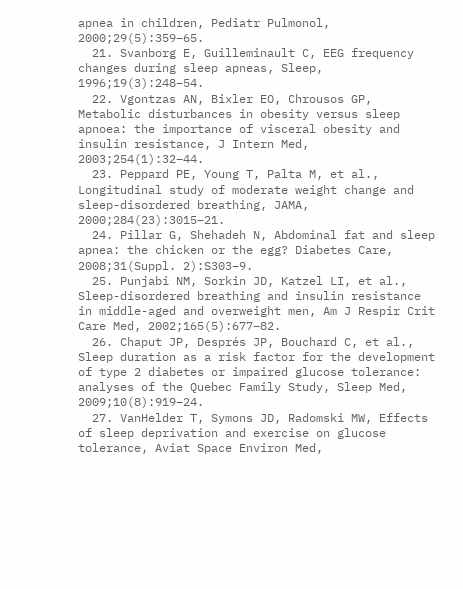apnea in children, Pediatr Pulmonol, 2000;29(5):359–65.
  21. Svanborg E, Guilleminault C, EEG frequency changes during sleep apneas, Sleep, 1996;19(3):248–54.
  22. Vgontzas AN, Bixler EO, Chrousos GP, Metabolic disturbances in obesity versus sleep apnoea: the importance of visceral obesity and insulin resistance, J Intern Med, 2003;254(1):32–44.
  23. Peppard PE, Young T, Palta M, et al., Longitudinal study of moderate weight change and sleep-disordered breathing, JAMA, 2000;284(23):3015–21.
  24. Pillar G, Shehadeh N, Abdominal fat and sleep apnea: the chicken or the egg? Diabetes Care, 2008;31(Suppl. 2):S303–9.
  25. Punjabi NM, Sorkin JD, Katzel LI, et al., Sleep-disordered breathing and insulin resistance in middle-aged and overweight men, Am J Respir Crit Care Med, 2002;165(5):677–82.
  26. Chaput JP, Després JP, Bouchard C, et al., Sleep duration as a risk factor for the development of type 2 diabetes or impaired glucose tolerance: analyses of the Quebec Family Study, Sleep Med, 2009;10(8):919–24.
  27. VanHelder T, Symons JD, Radomski MW, Effects of sleep deprivation and exercise on glucose tolerance, Aviat Space Environ Med,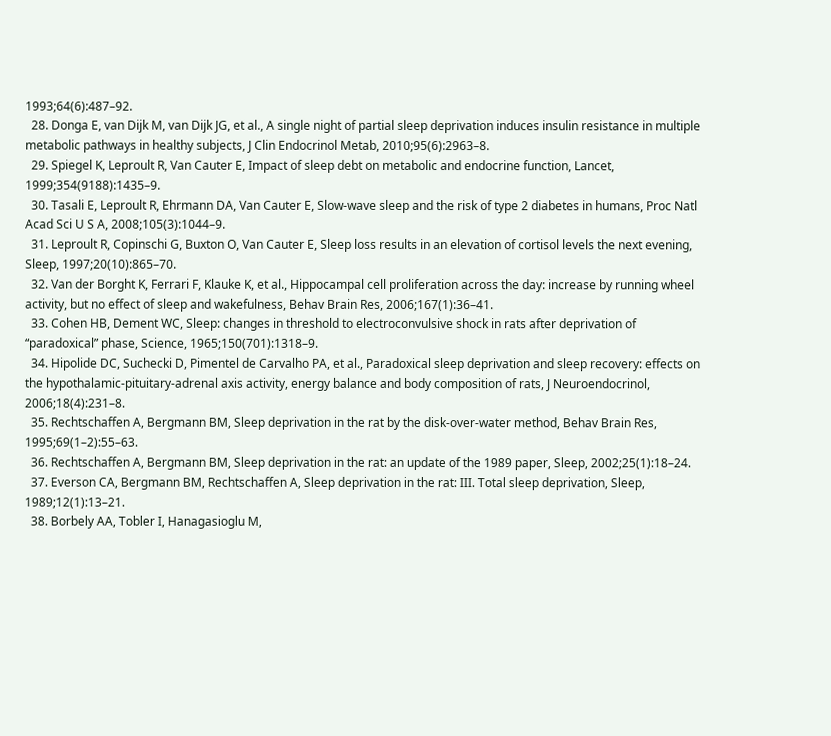1993;64(6):487–92.
  28. Donga E, van Dijk M, van Dijk JG, et al., A single night of partial sleep deprivation induces insulin resistance in multiple metabolic pathways in healthy subjects, J Clin Endocrinol Metab, 2010;95(6):2963–8.
  29. Spiegel K, Leproult R, Van Cauter E, Impact of sleep debt on metabolic and endocrine function, Lancet, 1999;354(9188):1435–9.
  30. Tasali E, Leproult R, Ehrmann DA, Van Cauter E, Slow-wave sleep and the risk of type 2 diabetes in humans, Proc Natl Acad Sci U S A, 2008;105(3):1044–9.
  31. Leproult R, Copinschi G, Buxton O, Van Cauter E, Sleep loss results in an elevation of cortisol levels the next evening, Sleep, 1997;20(10):865–70.
  32. Van der Borght K, Ferrari F, Klauke K, et al., Hippocampal cell proliferation across the day: increase by running wheel activity, but no effect of sleep and wakefulness, Behav Brain Res, 2006;167(1):36–41.
  33. Cohen HB, Dement WC, Sleep: changes in threshold to electroconvulsive shock in rats after deprivation of “paradoxical” phase, Science, 1965;150(701):1318–9.
  34. Hipolide DC, Suchecki D, Pimentel de Carvalho PA, et al., Paradoxical sleep deprivation and sleep recovery: effects on the hypothalamic-pituitary-adrenal axis activity, energy balance and body composition of rats, J Neuroendocrinol, 2006;18(4):231–8.
  35. Rechtschaffen A, Bergmann BM, Sleep deprivation in the rat by the disk-over-water method, Behav Brain Res, 1995;69(1–2):55–63.
  36. Rechtschaffen A, Bergmann BM, Sleep deprivation in the rat: an update of the 1989 paper, Sleep, 2002;25(1):18–24.
  37. Everson CA, Bergmann BM, Rechtschaffen A, Sleep deprivation in the rat: III. Total sleep deprivation, Sleep, 1989;12(1):13–21.
  38. Borbely AA, Tobler I, Hanagasioglu M,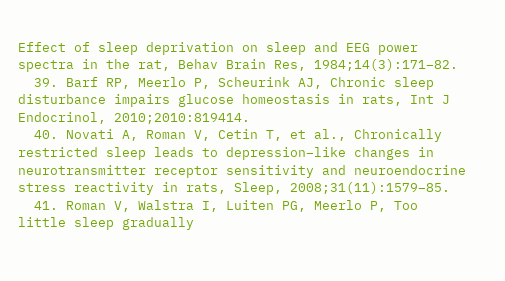Effect of sleep deprivation on sleep and EEG power spectra in the rat, Behav Brain Res, 1984;14(3):171–82.
  39. Barf RP, Meerlo P, Scheurink AJ, Chronic sleep disturbance impairs glucose homeostasis in rats, Int J Endocrinol, 2010;2010:819414.
  40. Novati A, Roman V, Cetin T, et al., Chronically restricted sleep leads to depression–like changes in neurotransmitter receptor sensitivity and neuroendocrine stress reactivity in rats, Sleep, 2008;31(11):1579–85.
  41. Roman V, Walstra I, Luiten PG, Meerlo P, Too little sleep gradually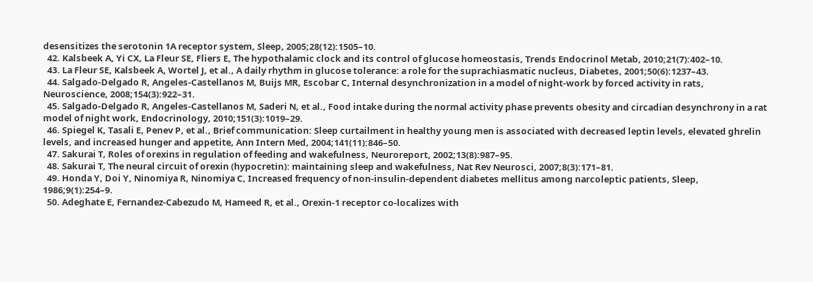desensitizes the serotonin 1A receptor system, Sleep, 2005;28(12):1505–10.
  42. Kalsbeek A, Yi CX, La Fleur SE, Fliers E, The hypothalamic clock and its control of glucose homeostasis, Trends Endocrinol Metab, 2010;21(7):402–10.
  43. La Fleur SE, Kalsbeek A, Wortel J, et al., A daily rhythm in glucose tolerance: a role for the suprachiasmatic nucleus, Diabetes, 2001;50(6):1237–43.
  44. Salgado-Delgado R, Angeles-Castellanos M, Buijs MR, Escobar C, Internal desynchronization in a model of night-work by forced activity in rats, Neuroscience, 2008;154(3):922–31.
  45. Salgado-Delgado R, Angeles-Castellanos M, Saderi N, et al., Food intake during the normal activity phase prevents obesity and circadian desynchrony in a rat model of night work, Endocrinology, 2010;151(3):1019–29.
  46. Spiegel K, Tasali E, Penev P, et al., Brief communication: Sleep curtailment in healthy young men is associated with decreased leptin levels, elevated ghrelin levels, and increased hunger and appetite, Ann Intern Med, 2004;141(11):846–50.
  47. Sakurai T, Roles of orexins in regulation of feeding and wakefulness, Neuroreport, 2002;13(8):987–95.
  48. Sakurai T, The neural circuit of orexin (hypocretin): maintaining sleep and wakefulness, Nat Rev Neurosci, 2007;8(3):171–81.
  49. Honda Y, Doi Y, Ninomiya R, Ninomiya C, Increased frequency of non-insulin-dependent diabetes mellitus among narcoleptic patients, Sleep, 1986;9(1):254–9.
  50. Adeghate E, Fernandez-Cabezudo M, Hameed R, et al., Orexin-1 receptor co-localizes with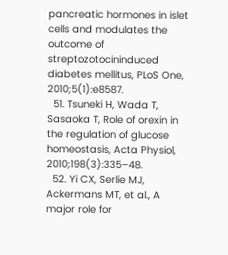pancreatic hormones in islet cells and modulates the outcome of streptozotocininduced diabetes mellitus, PLoS One, 2010;5(1):e8587.
  51. Tsuneki H, Wada T, Sasaoka T, Role of orexin in the regulation of glucose homeostasis, Acta Physiol, 2010;198(3):335–48.
  52. Yi CX, Serlie MJ, Ackermans MT, et al., A major role for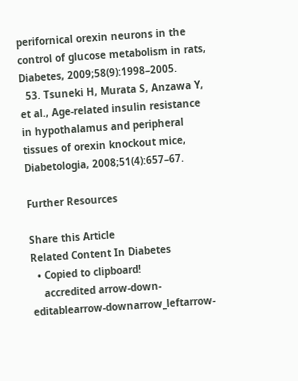perifornical orexin neurons in the control of glucose metabolism in rats, Diabetes, 2009;58(9):1998–2005.
  53. Tsuneki H, Murata S, Anzawa Y, et al., Age-related insulin resistance in hypothalamus and peripheral tissues of orexin knockout mice, Diabetologia, 2008;51(4):657–67.

Further Resources

Share this Article
Related Content In Diabetes
  • Copied to clipboard!
    accredited arrow-down-editablearrow-downarrow_leftarrow-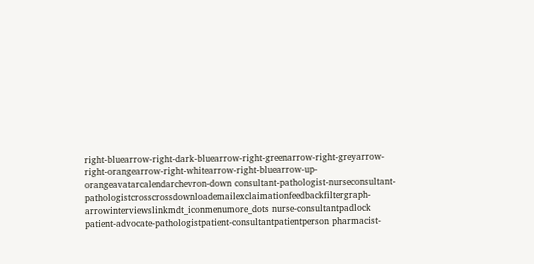right-bluearrow-right-dark-bluearrow-right-greenarrow-right-greyarrow-right-orangearrow-right-whitearrow-right-bluearrow-up-orangeavatarcalendarchevron-down consultant-pathologist-nurseconsultant-pathologistcrosscrossdownloademailexclaimationfeedbackfiltergraph-arrowinterviewslinkmdt_iconmenumore_dots nurse-consultantpadlock patient-advocate-pathologistpatient-consultantpatientperson pharmacist-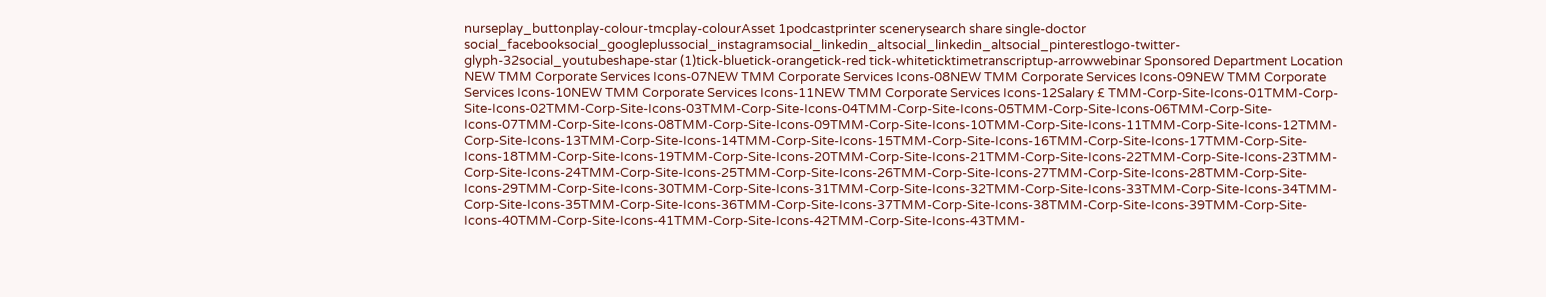nurseplay_buttonplay-colour-tmcplay-colourAsset 1podcastprinter scenerysearch share single-doctor social_facebooksocial_googleplussocial_instagramsocial_linkedin_altsocial_linkedin_altsocial_pinterestlogo-twitter-glyph-32social_youtubeshape-star (1)tick-bluetick-orangetick-red tick-whiteticktimetranscriptup-arrowwebinar Sponsored Department Location NEW TMM Corporate Services Icons-07NEW TMM Corporate Services Icons-08NEW TMM Corporate Services Icons-09NEW TMM Corporate Services Icons-10NEW TMM Corporate Services Icons-11NEW TMM Corporate Services Icons-12Salary £ TMM-Corp-Site-Icons-01TMM-Corp-Site-Icons-02TMM-Corp-Site-Icons-03TMM-Corp-Site-Icons-04TMM-Corp-Site-Icons-05TMM-Corp-Site-Icons-06TMM-Corp-Site-Icons-07TMM-Corp-Site-Icons-08TMM-Corp-Site-Icons-09TMM-Corp-Site-Icons-10TMM-Corp-Site-Icons-11TMM-Corp-Site-Icons-12TMM-Corp-Site-Icons-13TMM-Corp-Site-Icons-14TMM-Corp-Site-Icons-15TMM-Corp-Site-Icons-16TMM-Corp-Site-Icons-17TMM-Corp-Site-Icons-18TMM-Corp-Site-Icons-19TMM-Corp-Site-Icons-20TMM-Corp-Site-Icons-21TMM-Corp-Site-Icons-22TMM-Corp-Site-Icons-23TMM-Corp-Site-Icons-24TMM-Corp-Site-Icons-25TMM-Corp-Site-Icons-26TMM-Corp-Site-Icons-27TMM-Corp-Site-Icons-28TMM-Corp-Site-Icons-29TMM-Corp-Site-Icons-30TMM-Corp-Site-Icons-31TMM-Corp-Site-Icons-32TMM-Corp-Site-Icons-33TMM-Corp-Site-Icons-34TMM-Corp-Site-Icons-35TMM-Corp-Site-Icons-36TMM-Corp-Site-Icons-37TMM-Corp-Site-Icons-38TMM-Corp-Site-Icons-39TMM-Corp-Site-Icons-40TMM-Corp-Site-Icons-41TMM-Corp-Site-Icons-42TMM-Corp-Site-Icons-43TMM-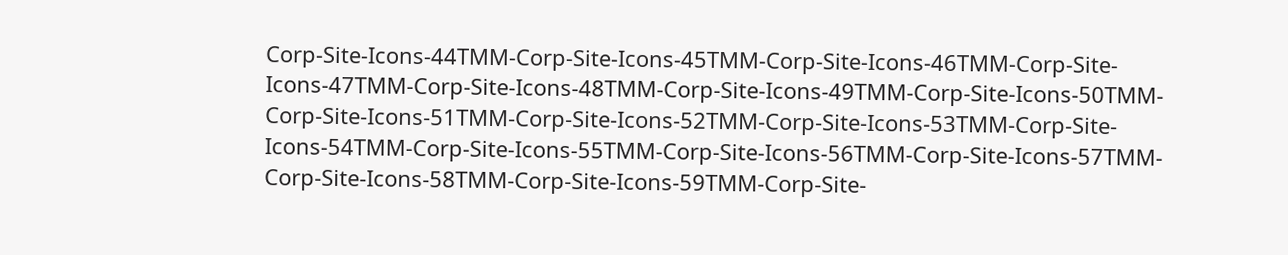Corp-Site-Icons-44TMM-Corp-Site-Icons-45TMM-Corp-Site-Icons-46TMM-Corp-Site-Icons-47TMM-Corp-Site-Icons-48TMM-Corp-Site-Icons-49TMM-Corp-Site-Icons-50TMM-Corp-Site-Icons-51TMM-Corp-Site-Icons-52TMM-Corp-Site-Icons-53TMM-Corp-Site-Icons-54TMM-Corp-Site-Icons-55TMM-Corp-Site-Icons-56TMM-Corp-Site-Icons-57TMM-Corp-Site-Icons-58TMM-Corp-Site-Icons-59TMM-Corp-Site-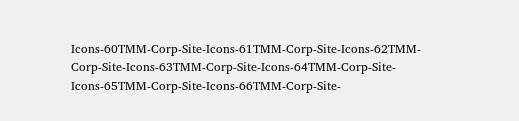Icons-60TMM-Corp-Site-Icons-61TMM-Corp-Site-Icons-62TMM-Corp-Site-Icons-63TMM-Corp-Site-Icons-64TMM-Corp-Site-Icons-65TMM-Corp-Site-Icons-66TMM-Corp-Site-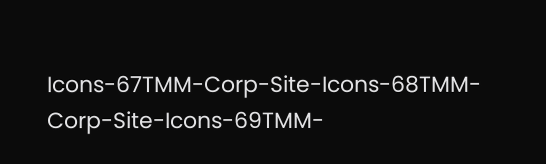Icons-67TMM-Corp-Site-Icons-68TMM-Corp-Site-Icons-69TMM-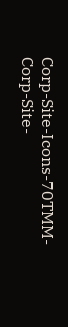Corp-Site-Icons-70TMM-Corp-Site-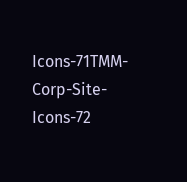Icons-71TMM-Corp-Site-Icons-72